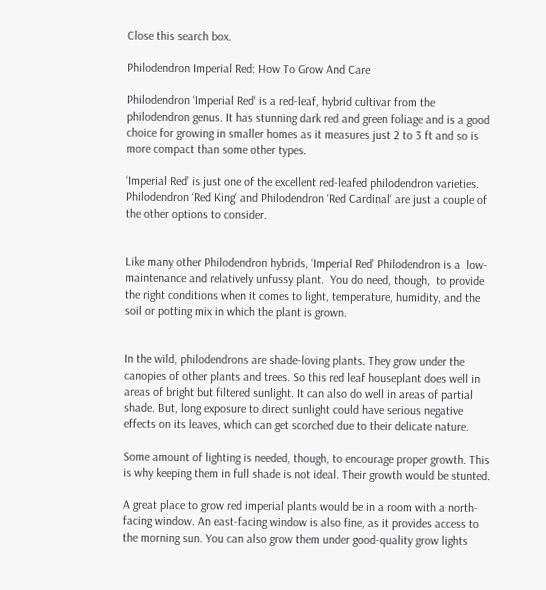Close this search box.

Philodendron Imperial Red: How To Grow And Care

Philodendron ‘Imperial Red‘ is a red-leaf, hybrid cultivar from the philodendron genus. It has stunning dark red and green foliage and is a good choice for growing in smaller homes as it measures just 2 to 3 ft and so is more compact than some other types.

‘Imperial Red’ is just one of the excellent red-leafed philodendron varieties. Philodendron ‘Red King‘ and Philodendron ‘Red Cardinal‘ are just a couple of the other options to consider.


Like many other Philodendron hybrids, ‘Imperial Red’ Philodendron is a  low-maintenance and relatively unfussy plant.  You do need, though,  to provide the right conditions when it comes to light, temperature, humidity, and the soil or potting mix in which the plant is grown.


In the wild, philodendrons are shade-loving plants. They grow under the canopies of other plants and trees. So this red leaf houseplant does well in areas of bright but filtered sunlight. It can also do well in areas of partial shade. But, long exposure to direct sunlight could have serious negative effects on its leaves, which can get scorched due to their delicate nature.

Some amount of lighting is needed, though, to encourage proper growth. This is why keeping them in full shade is not ideal. Their growth would be stunted.

A great place to grow red imperial plants would be in a room with a north-facing window. An east-facing window is also fine, as it provides access to the morning sun. You can also grow them under good-quality grow lights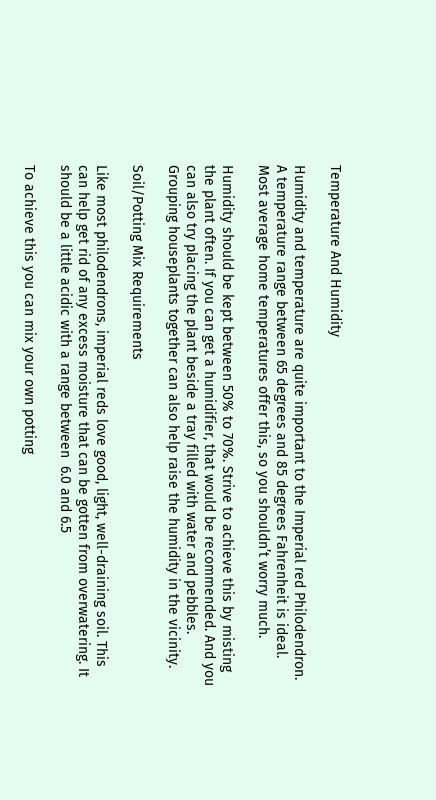Temperature And Humidity

Humidity and temperature are quite important to the Imperial red Philodendron. A temperature range between 65 degrees and 85 degrees Fahrenheit is ideal. Most average home temperatures offer this, so you shouldn’t worry much.

Humidity should be kept between 50% to 70%. Strive to achieve this by misting the plant often. If you can get a humidifier, that would be recommended. And you can also try placing the plant beside a tray filled with water and pebbles. Grouping houseplants together can also help raise the humidity in the vicinity.

Soil/Potting Mix Requirements

Like most philodendrons, imperial reds love good, light, well-draining soil. This can help get rid of any excess moisture that can be gotten from overwatering. It should be a little acidic with a range between  6.0 and 6.5

To achieve this you can mix your own potting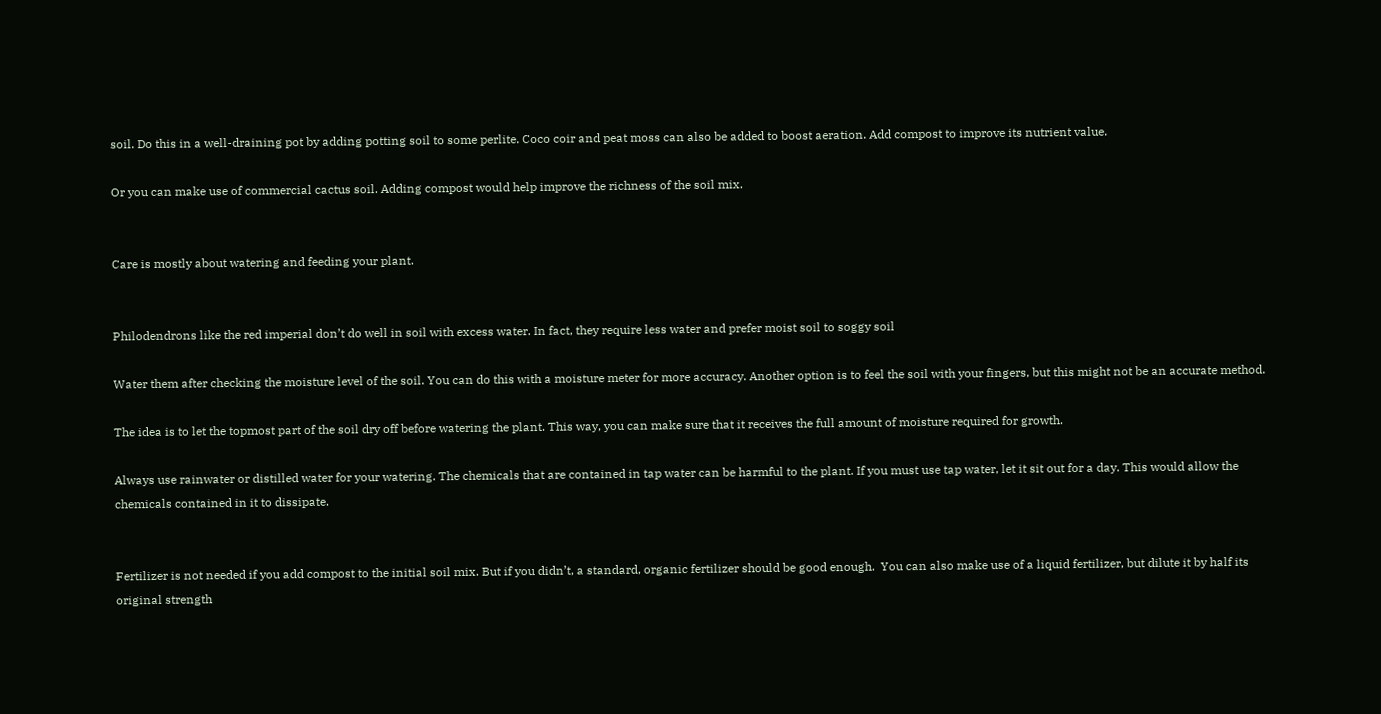soil. Do this in a well-draining pot by adding potting soil to some perlite. Coco coir and peat moss can also be added to boost aeration. Add compost to improve its nutrient value.

Or you can make use of commercial cactus soil. Adding compost would help improve the richness of the soil mix.


Care is mostly about watering and feeding your plant.


Philodendrons like the red imperial don’t do well in soil with excess water. In fact, they require less water and prefer moist soil to soggy soil

Water them after checking the moisture level of the soil. You can do this with a moisture meter for more accuracy. Another option is to feel the soil with your fingers, but this might not be an accurate method.

The idea is to let the topmost part of the soil dry off before watering the plant. This way, you can make sure that it receives the full amount of moisture required for growth.

Always use rainwater or distilled water for your watering. The chemicals that are contained in tap water can be harmful to the plant. If you must use tap water, let it sit out for a day. This would allow the chemicals contained in it to dissipate.


Fertilizer is not needed if you add compost to the initial soil mix. But if you didn’t, a standard, organic fertilizer should be good enough.  You can also make use of a liquid fertilizer, but dilute it by half its original strength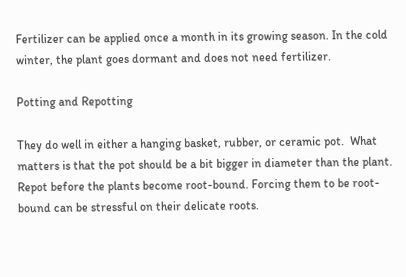Fertilizer can be applied once a month in its growing season. In the cold winter, the plant goes dormant and does not need fertilizer.

Potting and Repotting

They do well in either a hanging basket, rubber, or ceramic pot.  What matters is that the pot should be a bit bigger in diameter than the plant. Repot before the plants become root-bound. Forcing them to be root-bound can be stressful on their delicate roots.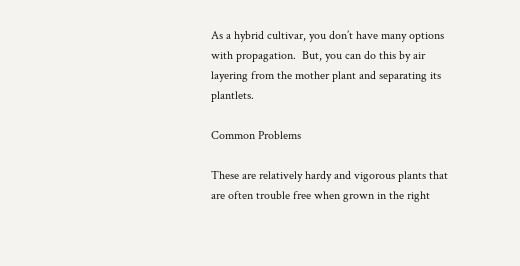As a hybrid cultivar, you don’t have many options with propagation.  But, you can do this by air layering from the mother plant and separating its plantlets.

Common Problems

These are relatively hardy and vigorous plants that are often trouble free when grown in the right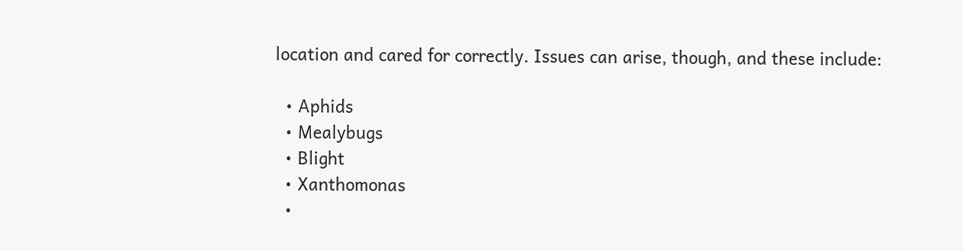location and cared for correctly. Issues can arise, though, and these include:

  • Aphids
  • Mealybugs
  • Blight
  • Xanthomonas
  •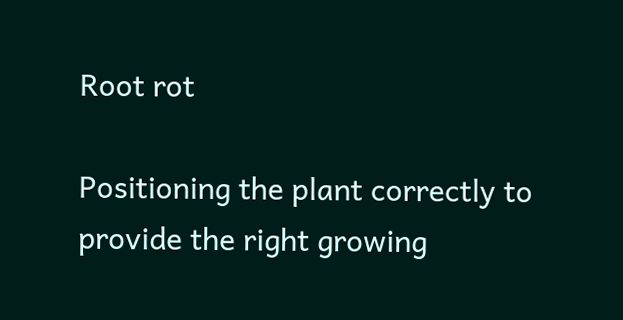Root rot

Positioning the plant correctly to provide the right growing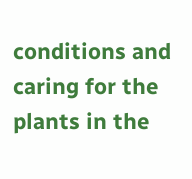conditions and caring for the plants in the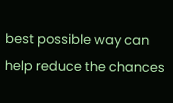best possible way can help reduce the chances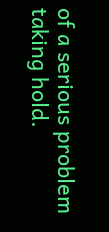of a serious problem taking hold.